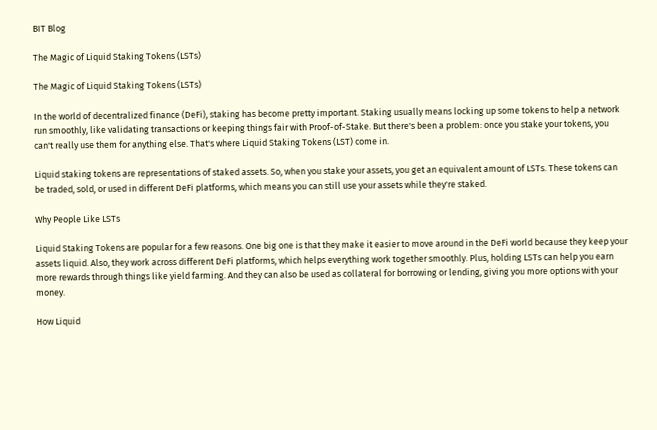BIT Blog

The Magic of Liquid Staking Tokens (LSTs)

The Magic of Liquid Staking Tokens (LSTs)

In the world of decentralized finance (DeFi), staking has become pretty important. Staking usually means locking up some tokens to help a network run smoothly, like validating transactions or keeping things fair with Proof-of-Stake. But there's been a problem: once you stake your tokens, you can't really use them for anything else. That's where Liquid Staking Tokens (LST) come in.

Liquid staking tokens are representations of staked assets. So, when you stake your assets, you get an equivalent amount of LSTs. These tokens can be traded, sold, or used in different DeFi platforms, which means you can still use your assets while they're staked.

Why People Like LSTs

Liquid Staking Tokens are popular for a few reasons. One big one is that they make it easier to move around in the DeFi world because they keep your assets liquid. Also, they work across different DeFi platforms, which helps everything work together smoothly. Plus, holding LSTs can help you earn more rewards through things like yield farming. And they can also be used as collateral for borrowing or lending, giving you more options with your money.

How Liquid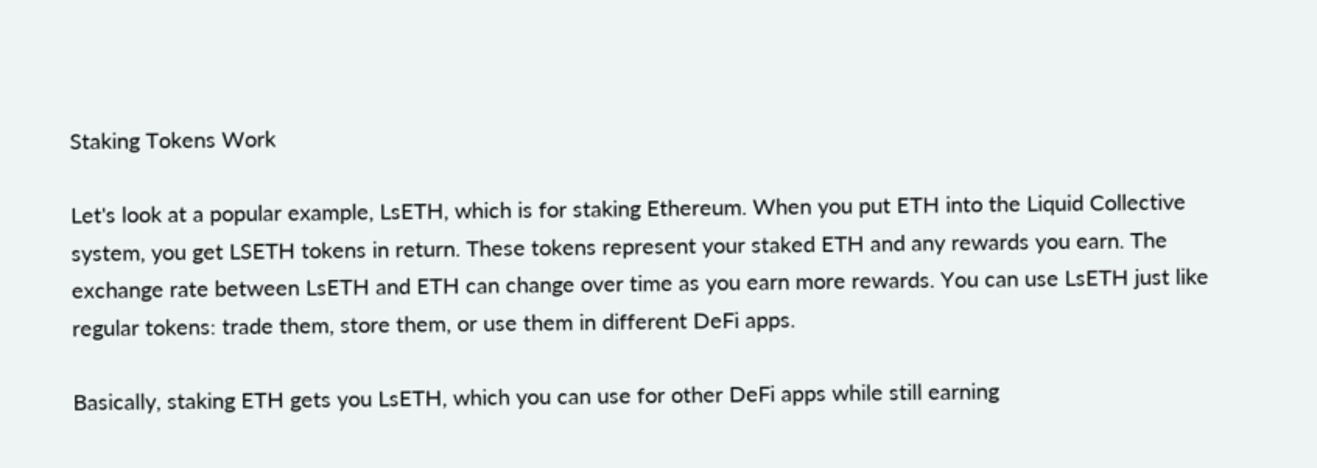Staking Tokens Work

Let's look at a popular example, LsETH, which is for staking Ethereum. When you put ETH into the Liquid Collective system, you get LSETH tokens in return. These tokens represent your staked ETH and any rewards you earn. The exchange rate between LsETH and ETH can change over time as you earn more rewards. You can use LsETH just like regular tokens: trade them, store them, or use them in different DeFi apps.

Basically, staking ETH gets you LsETH, which you can use for other DeFi apps while still earning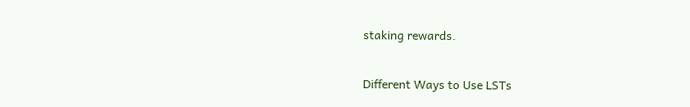staking rewards.

Different Ways to Use LSTs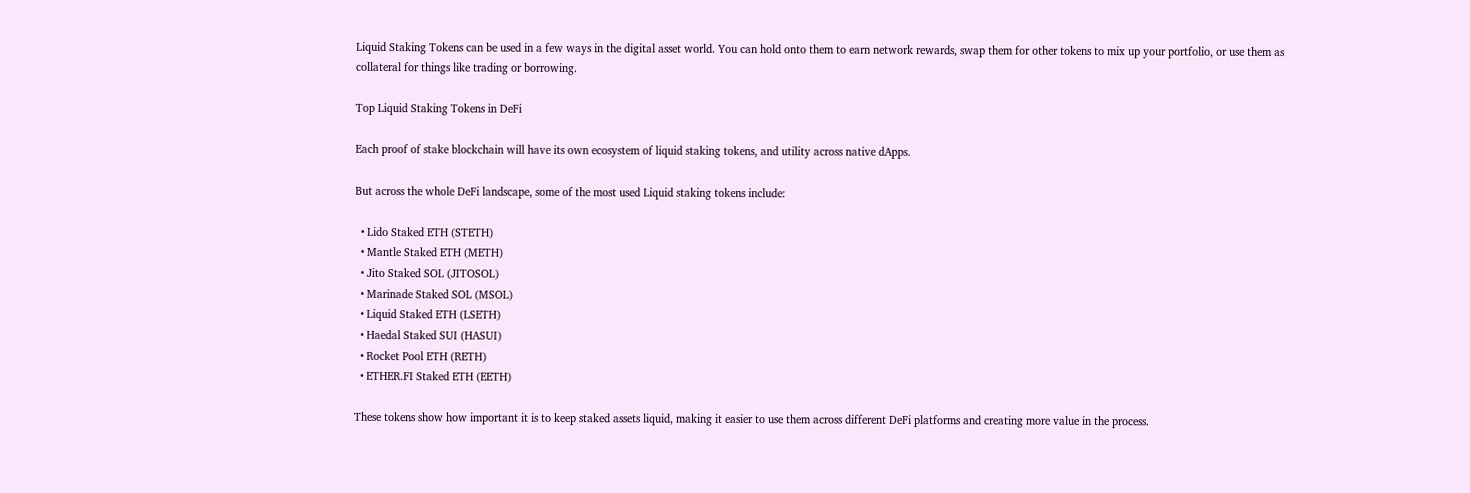Liquid Staking Tokens can be used in a few ways in the digital asset world. You can hold onto them to earn network rewards, swap them for other tokens to mix up your portfolio, or use them as collateral for things like trading or borrowing.

Top Liquid Staking Tokens in DeFi

Each proof of stake blockchain will have its own ecosystem of liquid staking tokens, and utility across native dApps.

But across the whole DeFi landscape, some of the most used Liquid staking tokens include:

  • Lido Staked ETH (STETH)
  • Mantle Staked ETH (METH)
  • Jito Staked SOL (JITOSOL)
  • Marinade Staked SOL (MSOL)
  • Liquid Staked ETH (LSETH)
  • Haedal Staked SUI (HASUI)
  • Rocket Pool ETH (RETH)
  • ETHER.FI Staked ETH (EETH)

These tokens show how important it is to keep staked assets liquid, making it easier to use them across different DeFi platforms and creating more value in the process.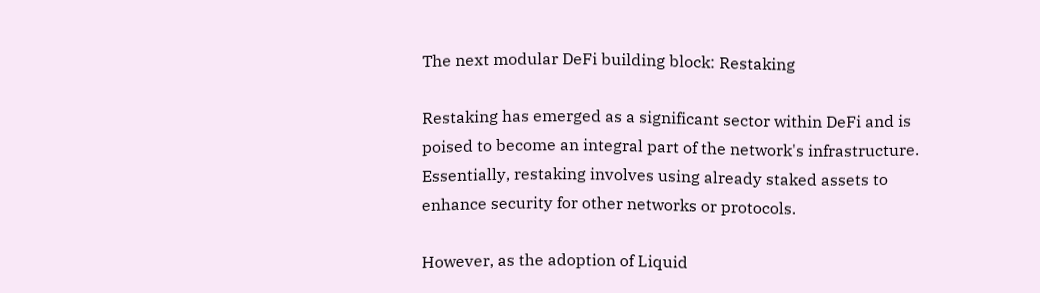The next modular DeFi building block: Restaking

Restaking has emerged as a significant sector within DeFi and is poised to become an integral part of the network's infrastructure. Essentially, restaking involves using already staked assets to enhance security for other networks or protocols.

However, as the adoption of Liquid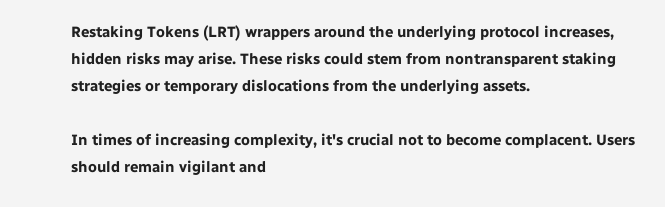Restaking Tokens (LRT) wrappers around the underlying protocol increases, hidden risks may arise. These risks could stem from nontransparent staking strategies or temporary dislocations from the underlying assets.

In times of increasing complexity, it's crucial not to become complacent. Users should remain vigilant and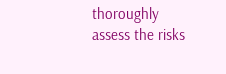thoroughly assess the risks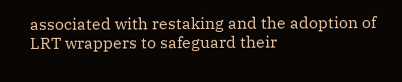associated with restaking and the adoption of LRT wrappers to safeguard their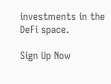investments in the DeFi space.

Sign Up Now